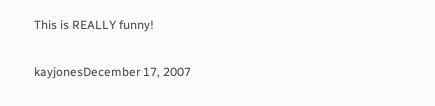This is REALLY funny!

kayjonesDecember 17, 2007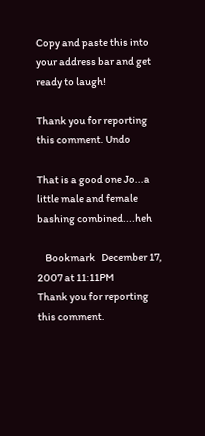Copy and paste this into your address bar and get ready to laugh!

Thank you for reporting this comment. Undo

That is a good one Jo...a little male and female bashing combined....heh

    Bookmark   December 17, 2007 at 11:11PM
Thank you for reporting this comment.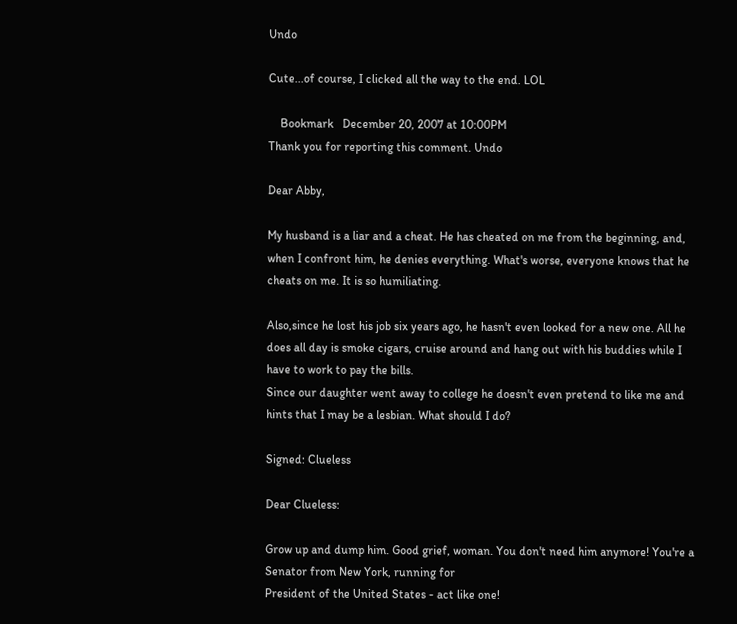Undo

Cute...of course, I clicked all the way to the end. LOL

    Bookmark   December 20, 2007 at 10:00PM
Thank you for reporting this comment. Undo

Dear Abby,

My husband is a liar and a cheat. He has cheated on me from the beginning, and, when I confront him, he denies everything. What's worse, everyone knows that he cheats on me. It is so humiliating.

Also,since he lost his job six years ago, he hasn't even looked for a new one. All he does all day is smoke cigars, cruise around and hang out with his buddies while I have to work to pay the bills.
Since our daughter went away to college he doesn't even pretend to like me and hints that I may be a lesbian. What should I do?

Signed: Clueless

Dear Clueless:

Grow up and dump him. Good grief, woman. You don't need him anymore! You're a Senator from New York, running for
President of the United States - act like one!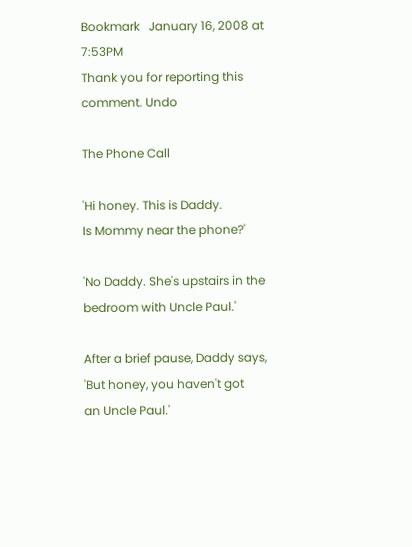Bookmark   January 16, 2008 at 7:53PM
Thank you for reporting this comment. Undo

The Phone Call

'Hi honey. This is Daddy.
Is Mommy near the phone?'

'No Daddy. She's upstairs in the bedroom with Uncle Paul.'

After a brief pause, Daddy says, 'But honey, you haven't got
an Uncle Paul.'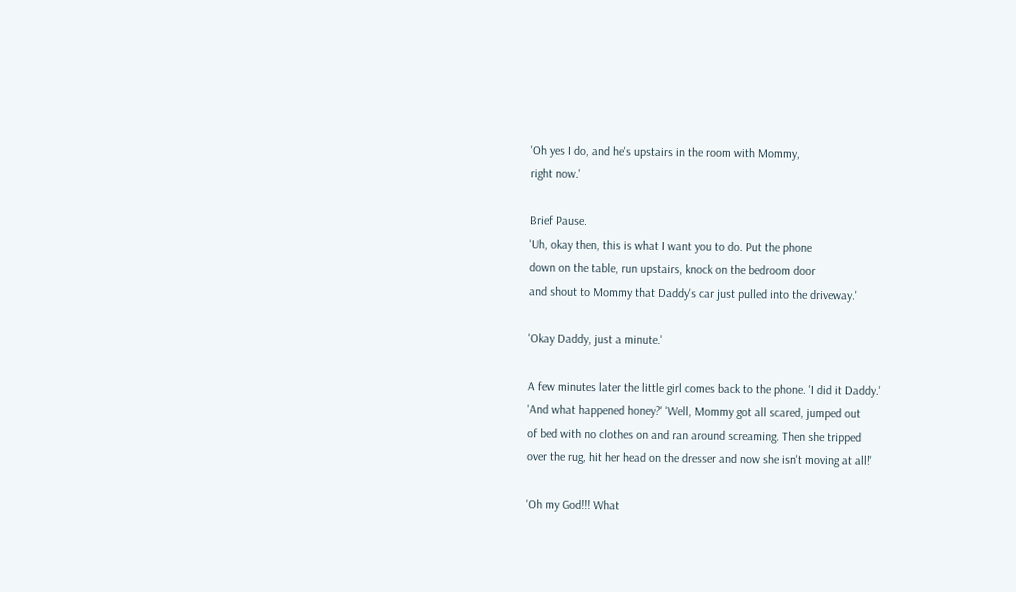'Oh yes I do, and he's upstairs in the room with Mommy,
right now.'

Brief Pause.
'Uh, okay then, this is what I want you to do. Put the phone
down on the table, run upstairs, knock on the bedroom door
and shout to Mommy that Daddy's car just pulled into the driveway.'

'Okay Daddy, just a minute.'

A few minutes later the little girl comes back to the phone. 'I did it Daddy.'
'And what happened honey?' 'Well, Mommy got all scared, jumped out
of bed with no clothes on and ran around screaming. Then she tripped
over the rug, hit her head on the dresser and now she isn't moving at all!'

'Oh my God!!! What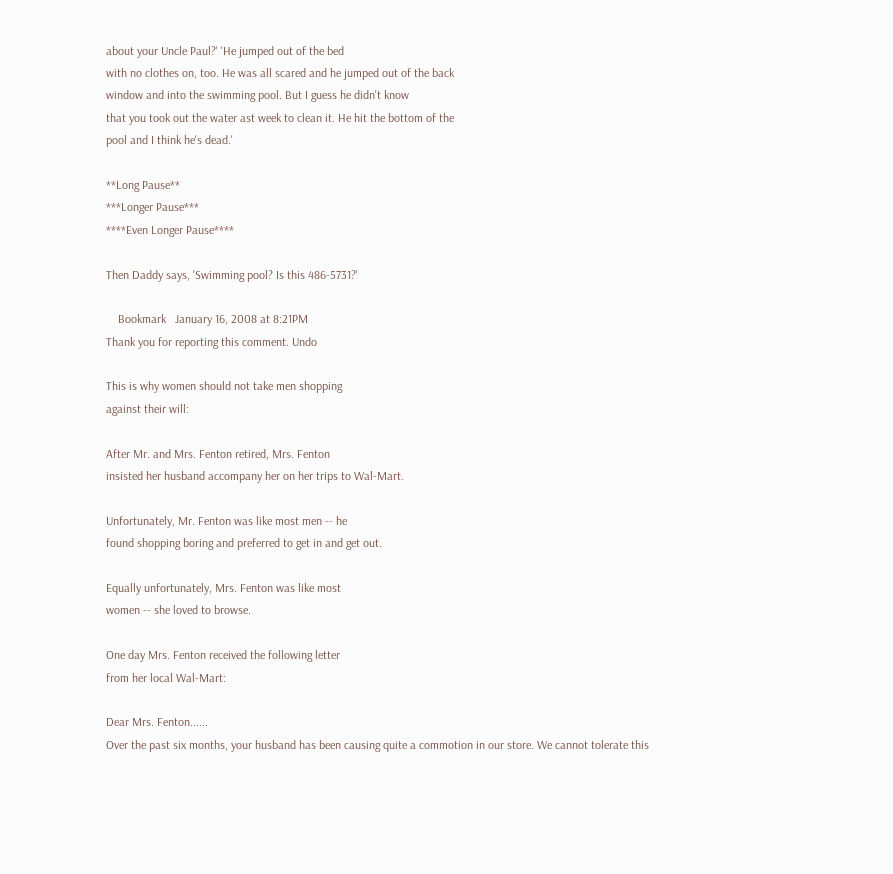about your Uncle Paul?' 'He jumped out of the bed
with no clothes on, too. He was all scared and he jumped out of the back
window and into the swimming pool. But I guess he didn't know
that you took out the water ast week to clean it. He hit the bottom of the
pool and I think he's dead.'

**Long Pause**
***Longer Pause***
****Even Longer Pause****

Then Daddy says, 'Swimming pool? Is this 486-5731?'

    Bookmark   January 16, 2008 at 8:21PM
Thank you for reporting this comment. Undo

This is why women should not take men shopping
against their will:

After Mr. and Mrs. Fenton retired, Mrs. Fenton
insisted her husband accompany her on her trips to Wal-Mart.

Unfortunately, Mr. Fenton was like most men -- he
found shopping boring and preferred to get in and get out.

Equally unfortunately, Mrs. Fenton was like most
women -- she loved to browse.

One day Mrs. Fenton received the following letter
from her local Wal-Mart:

Dear Mrs. Fenton......
Over the past six months, your husband has been causing quite a commotion in our store. We cannot tolerate this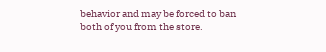behavior and may be forced to ban both of you from the store.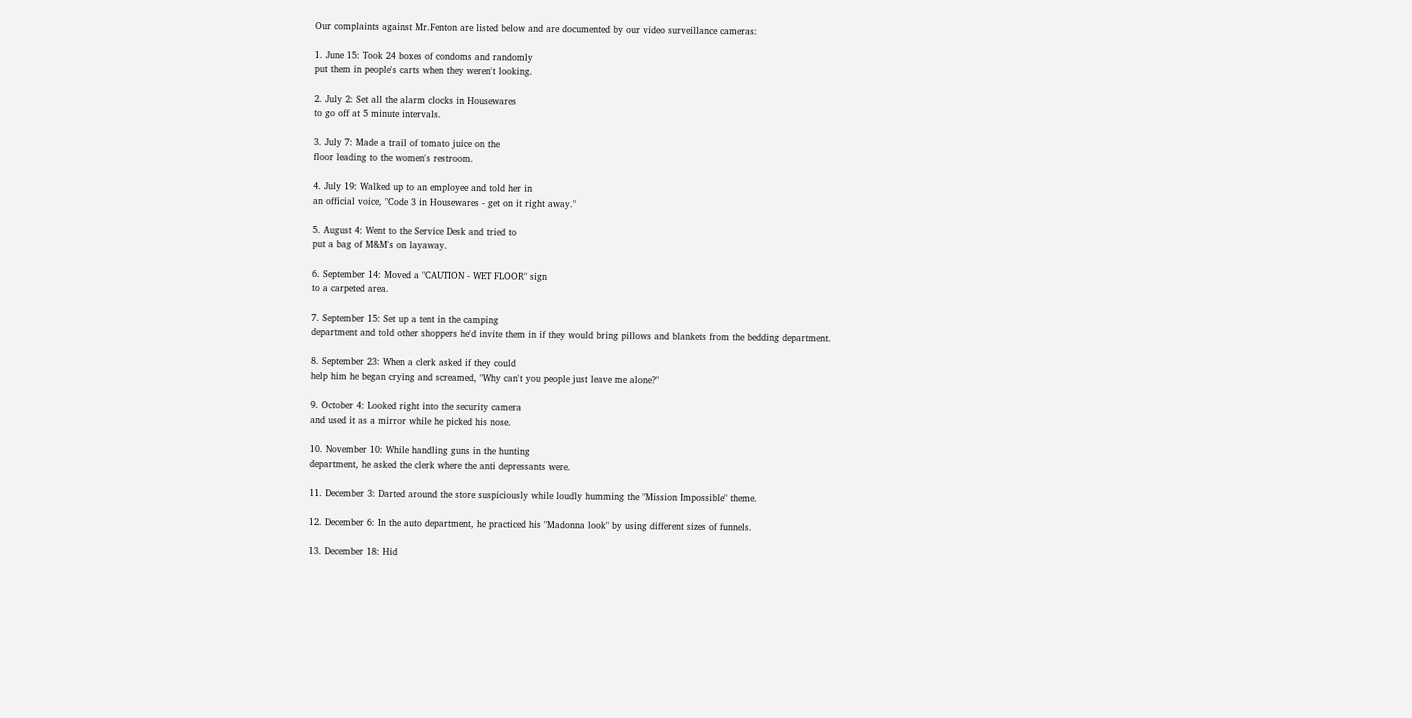Our complaints against Mr.Fenton are listed below and are documented by our video surveillance cameras:

1. June 15: Took 24 boxes of condoms and randomly
put them in people's carts when they weren't looking.

2. July 2: Set all the alarm clocks in Housewares
to go off at 5 minute intervals.

3. July 7: Made a trail of tomato juice on the
floor leading to the women's restroom.

4. July 19: Walked up to an employee and told her in
an official voice, "Code 3 in Housewares - get on it right away."

5. August 4: Went to the Service Desk and tried to
put a bag of M&M's on layaway.

6. September 14: Moved a "CAUTION - WET FLOOR" sign
to a carpeted area.

7. September 15: Set up a tent in the camping
department and told other shoppers he'd invite them in if they would bring pillows and blankets from the bedding department.

8. September 23: When a clerk asked if they could
help him he began crying and screamed, "Why can't you people just leave me alone?"

9. October 4: Looked right into the security camera
and used it as a mirror while he picked his nose.

10. November 10: While handling guns in the hunting
department, he asked the clerk where the anti depressants were.

11. December 3: Darted around the store suspiciously while loudly humming the "Mission Impossible" theme.

12. December 6: In the auto department, he practiced his "Madonna look" by using different sizes of funnels.

13. December 18: Hid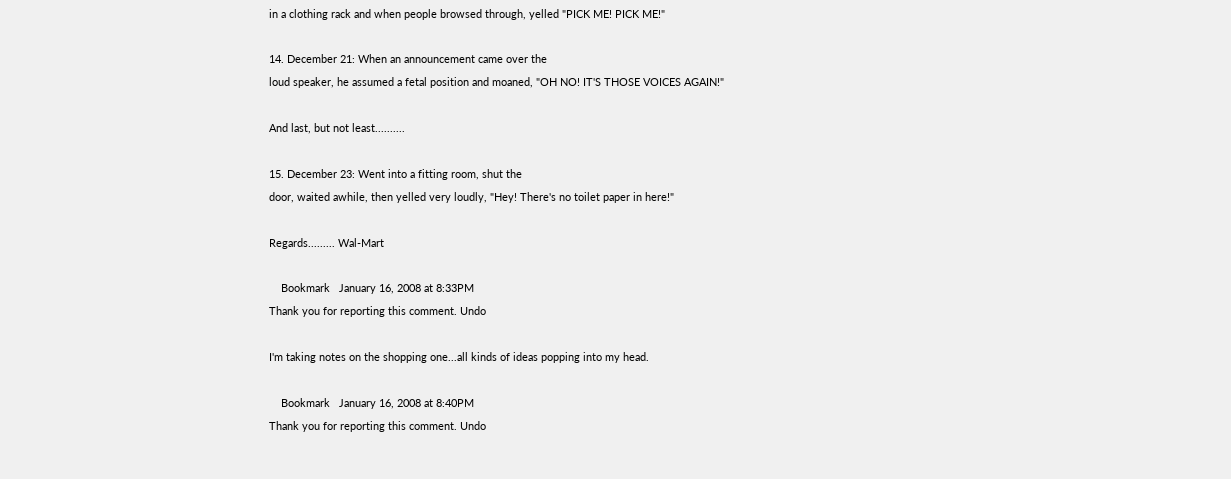in a clothing rack and when people browsed through, yelled "PICK ME! PICK ME!"

14. December 21: When an announcement came over the
loud speaker, he assumed a fetal position and moaned, "OH NO! IT'S THOSE VOICES AGAIN!"

And last, but not least..........

15. December 23: Went into a fitting room, shut the
door, waited awhile, then yelled very loudly, "Hey! There's no toilet paper in here!"

Regards......... Wal-Mart

    Bookmark   January 16, 2008 at 8:33PM
Thank you for reporting this comment. Undo

I'm taking notes on the shopping one...all kinds of ideas popping into my head.

    Bookmark   January 16, 2008 at 8:40PM
Thank you for reporting this comment. Undo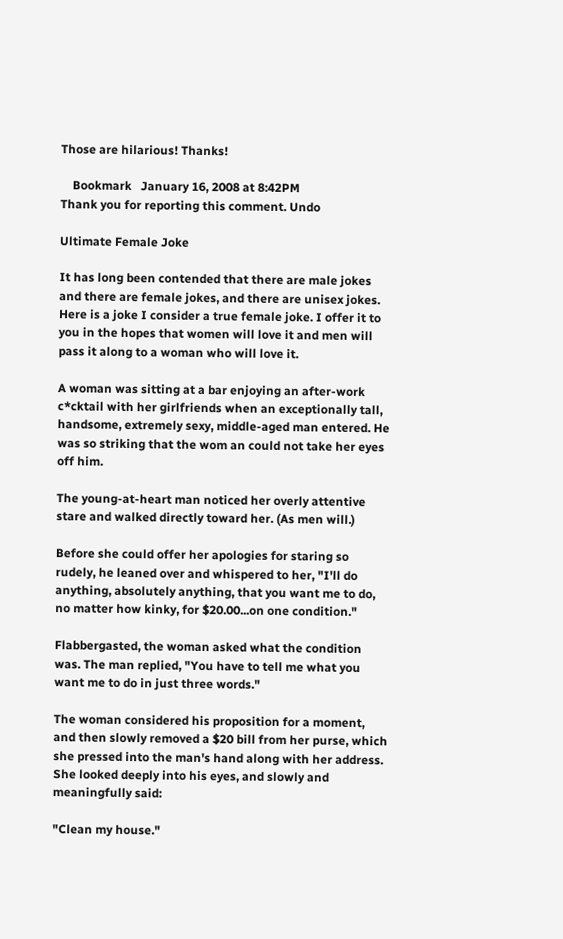Those are hilarious! Thanks!

    Bookmark   January 16, 2008 at 8:42PM
Thank you for reporting this comment. Undo

Ultimate Female Joke

It has long been contended that there are male jokes and there are female jokes, and there are unisex jokes. Here is a joke I consider a true female joke. I offer it to you in the hopes that women will love it and men will pass it along to a woman who will love it.

A woman was sitting at a bar enjoying an after-work c*cktail with her girlfriends when an exceptionally tall, handsome, extremely sexy, middle-aged man entered. He was so striking that the wom an could not take her eyes off him.

The young-at-heart man noticed her overly attentive stare and walked directly toward her. (As men will.)

Before she could offer her apologies for staring so rudely, he leaned over and whispered to her, "I'll do anything, absolutely anything, that you want me to do, no matter how kinky, for $20.00...on one condition."

Flabbergasted, the woman asked what the condition was. The man replied, "You have to tell me what you want me to do in just three words."

The woman considered his proposition for a moment, and then slowly removed a $20 bill from her purse, which she pressed into the man's hand along with her address. She looked deeply into his eyes, and slowly and meaningfully said:

"Clean my house."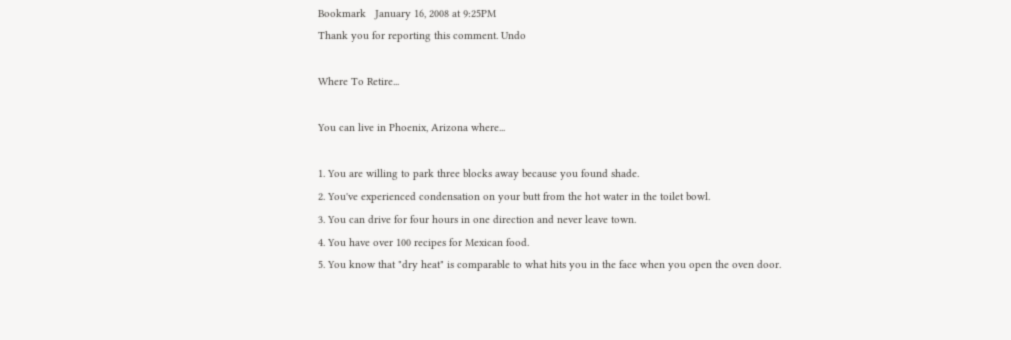Bookmark   January 16, 2008 at 9:25PM
Thank you for reporting this comment. Undo

Where To Retire...

You can live in Phoenix, Arizona where...

1. You are willing to park three blocks away because you found shade.
2. You've experienced condensation on your butt from the hot water in the toilet bowl.
3. You can drive for four hours in one direction and never leave town.
4. You have over 100 recipes for Mexican food.
5. You know that "dry heat" is comparable to what hits you in the face when you open the oven door.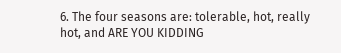6. The four seasons are: tolerable, hot, really hot, and ARE YOU KIDDING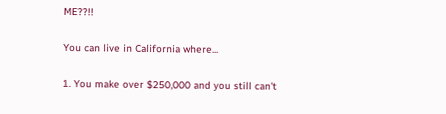ME??!!

You can live in California where...

1. You make over $250,000 and you still can't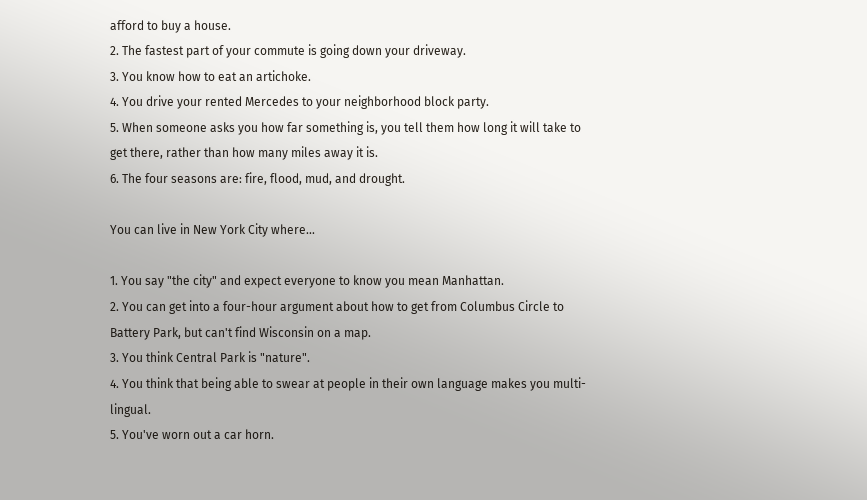afford to buy a house.
2. The fastest part of your commute is going down your driveway.
3. You know how to eat an artichoke.
4. You drive your rented Mercedes to your neighborhood block party.
5. When someone asks you how far something is, you tell them how long it will take to get there, rather than how many miles away it is.
6. The four seasons are: fire, flood, mud, and drought.

You can live in New York City where...

1. You say "the city" and expect everyone to know you mean Manhattan.
2. You can get into a four-hour argument about how to get from Columbus Circle to Battery Park, but can't find Wisconsin on a map.
3. You think Central Park is "nature".
4. You think that being able to swear at people in their own language makes you multi-lingual.
5. You've worn out a car horn.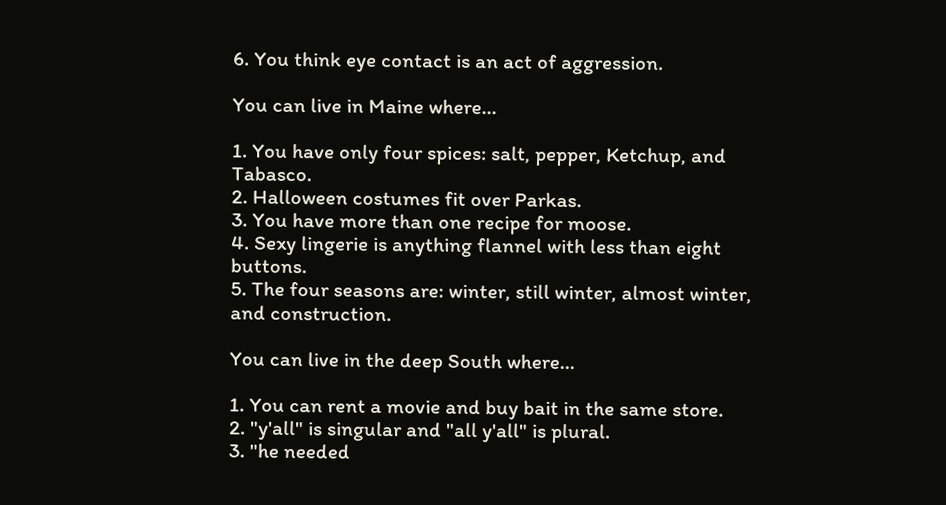6. You think eye contact is an act of aggression.

You can live in Maine where...

1. You have only four spices: salt, pepper, Ketchup, and Tabasco.
2. Halloween costumes fit over Parkas.
3. You have more than one recipe for moose.
4. Sexy lingerie is anything flannel with less than eight buttons.
5. The four seasons are: winter, still winter, almost winter, and construction.

You can live in the deep South where...

1. You can rent a movie and buy bait in the same store.
2. "y'all" is singular and "all y'all" is plural.
3. "he needed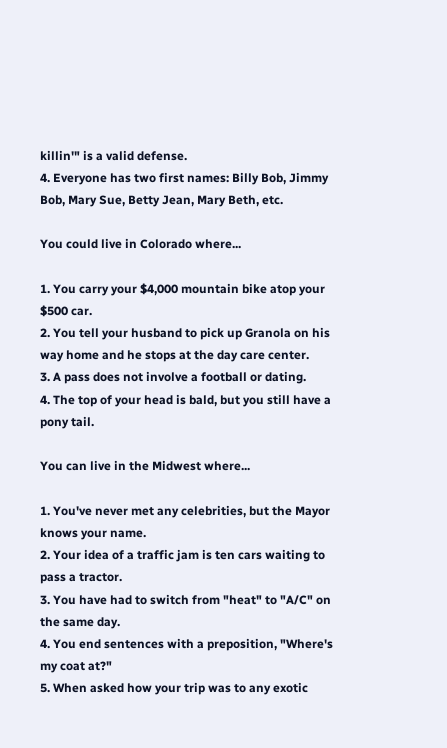killin'" is a valid defense.
4. Everyone has two first names: Billy Bob, Jimmy Bob, Mary Sue, Betty Jean, Mary Beth, etc.

You could live in Colorado where...

1. You carry your $4,000 mountain bike atop your $500 car.
2. You tell your husband to pick up Granola on his way home and he stops at the day care center.
3. A pass does not involve a football or dating.
4. The top of your head is bald, but you still have a pony tail.

You can live in the Midwest where...

1. You've never met any celebrities, but the Mayor knows your name.
2. Your idea of a traffic jam is ten cars waiting to pass a tractor.
3. You have had to switch from "heat" to "A/C" on the same day.
4. You end sentences with a preposition, "Where's my coat at?"
5. When asked how your trip was to any exotic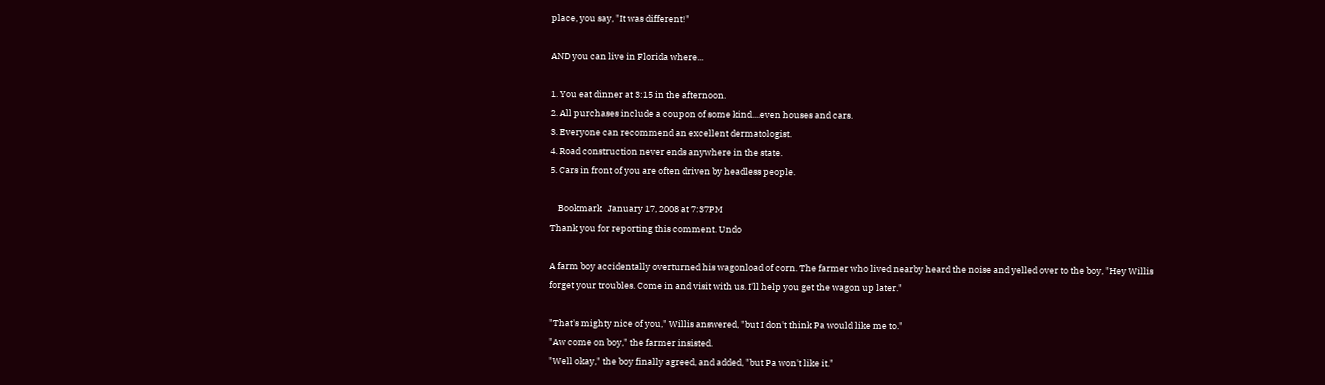place, you say, "It was different!"

AND you can live in Florida where...

1. You eat dinner at 3:15 in the afternoon.
2. All purchases include a coupon of some kind....even houses and cars.
3. Everyone can recommend an excellent dermatologist.
4. Road construction never ends anywhere in the state.
5. Cars in front of you are often driven by headless people.

    Bookmark   January 17, 2008 at 7:37PM
Thank you for reporting this comment. Undo

A farm boy accidentally overturned his wagonload of corn. The farmer who lived nearby heard the noise and yelled over to the boy, "Hey Willis forget your troubles. Come in and visit with us. I'll help you get the wagon up later."

"That's mighty nice of you," Willis answered, "but I don't think Pa would like me to."
"Aw come on boy," the farmer insisted.
"Well okay," the boy finally agreed, and added, "but Pa won't like it."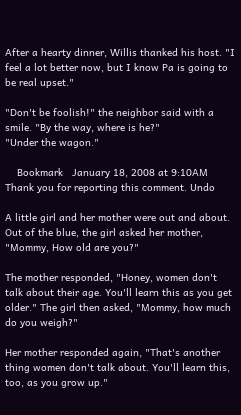After a hearty dinner, Willis thanked his host. "I feel a lot better now, but I know Pa is going to be real upset."

"Don't be foolish!" the neighbor said with a smile. "By the way, where is he?"
"Under the wagon."

    Bookmark   January 18, 2008 at 9:10AM
Thank you for reporting this comment. Undo

A little girl and her mother were out and about. Out of the blue, the girl asked her mother, "Mommy, How old are you?"

The mother responded, "Honey, women don't talk about their age. You'll learn this as you get older." The girl then asked, "Mommy, how much do you weigh?"

Her mother responded again, "That's another thing women don't talk about. You'll learn this, too, as you grow up."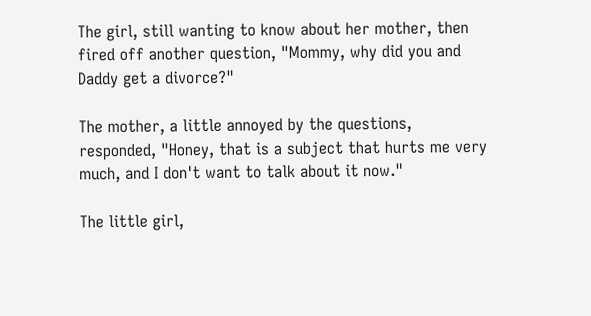The girl, still wanting to know about her mother, then fired off another question, "Mommy, why did you and Daddy get a divorce?"

The mother, a little annoyed by the questions, responded, "Honey, that is a subject that hurts me very much, and I don't want to talk about it now."

The little girl,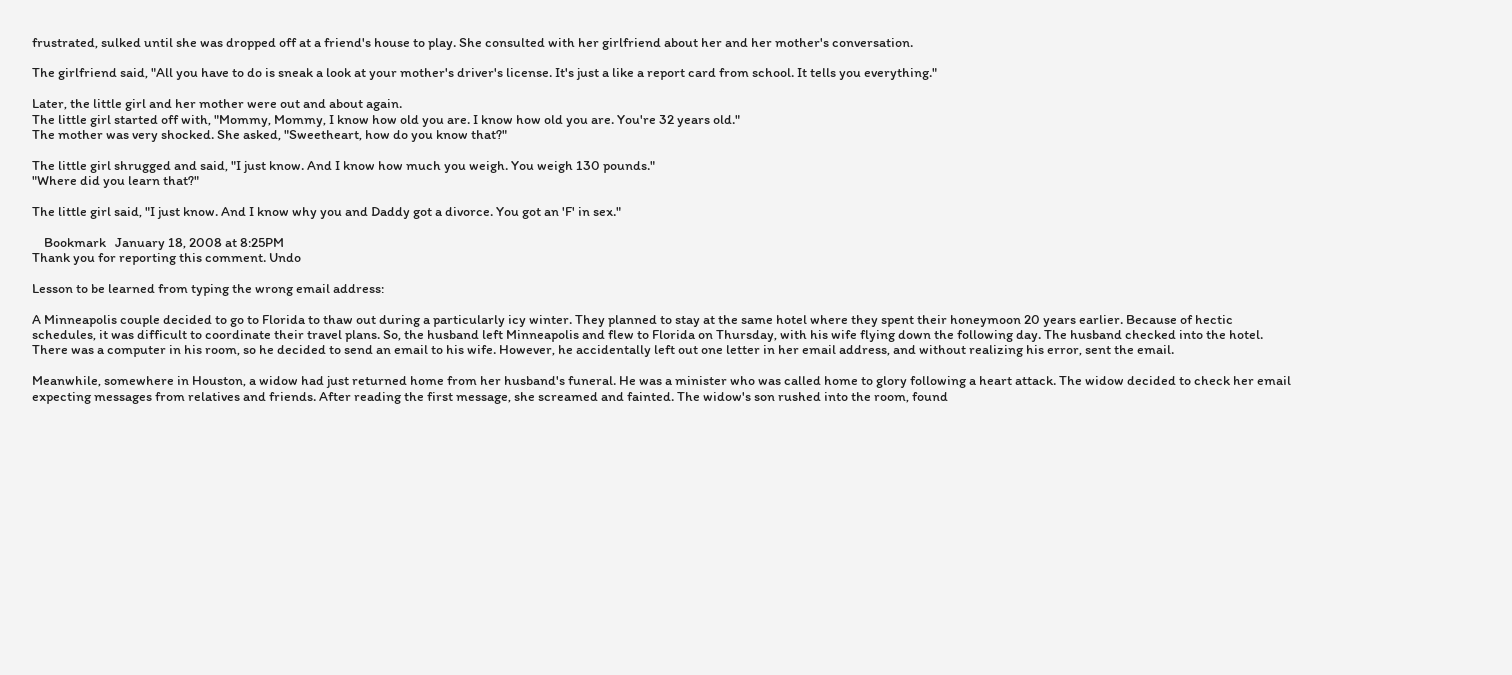frustrated, sulked until she was dropped off at a friend's house to play. She consulted with her girlfriend about her and her mother's conversation.

The girlfriend said, "All you have to do is sneak a look at your mother's driver's license. It's just a like a report card from school. It tells you everything."

Later, the little girl and her mother were out and about again.
The little girl started off with, "Mommy, Mommy, I know how old you are. I know how old you are. You're 32 years old."
The mother was very shocked. She asked, "Sweetheart, how do you know that?"

The little girl shrugged and said, "I just know. And I know how much you weigh. You weigh 130 pounds."
"Where did you learn that?"

The little girl said, "I just know. And I know why you and Daddy got a divorce. You got an 'F' in sex."

    Bookmark   January 18, 2008 at 8:25PM
Thank you for reporting this comment. Undo

Lesson to be learned from typing the wrong email address:

A Minneapolis couple decided to go to Florida to thaw out during a particularly icy winter. They planned to stay at the same hotel where they spent their honeymoon 20 years earlier. Because of hectic schedules, it was difficult to coordinate their travel plans. So, the husband left Minneapolis and flew to Florida on Thursday, with his wife flying down the following day. The husband checked into the hotel. There was a computer in his room, so he decided to send an email to his wife. However, he accidentally left out one letter in her email address, and without realizing his error, sent the email.

Meanwhile, somewhere in Houston, a widow had just returned home from her husband's funeral. He was a minister who was called home to glory following a heart attack. The widow decided to check her email expecting messages from relatives and friends. After reading the first message, she screamed and fainted. The widow's son rushed into the room, found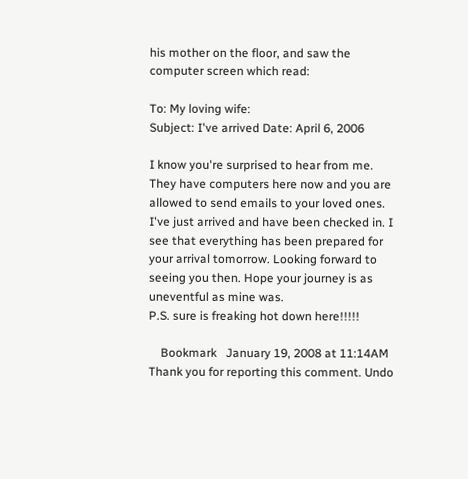his mother on the floor, and saw the computer screen which read:

To: My loving wife:
Subject: I've arrived Date: April 6, 2006

I know you're surprised to hear from me. They have computers here now and you are allowed to send emails to your loved ones. I've just arrived and have been checked in. I see that everything has been prepared for your arrival tomorrow. Looking forward to seeing you then. Hope your journey is as uneventful as mine was.
P.S. sure is freaking hot down here!!!!!

    Bookmark   January 19, 2008 at 11:14AM
Thank you for reporting this comment. Undo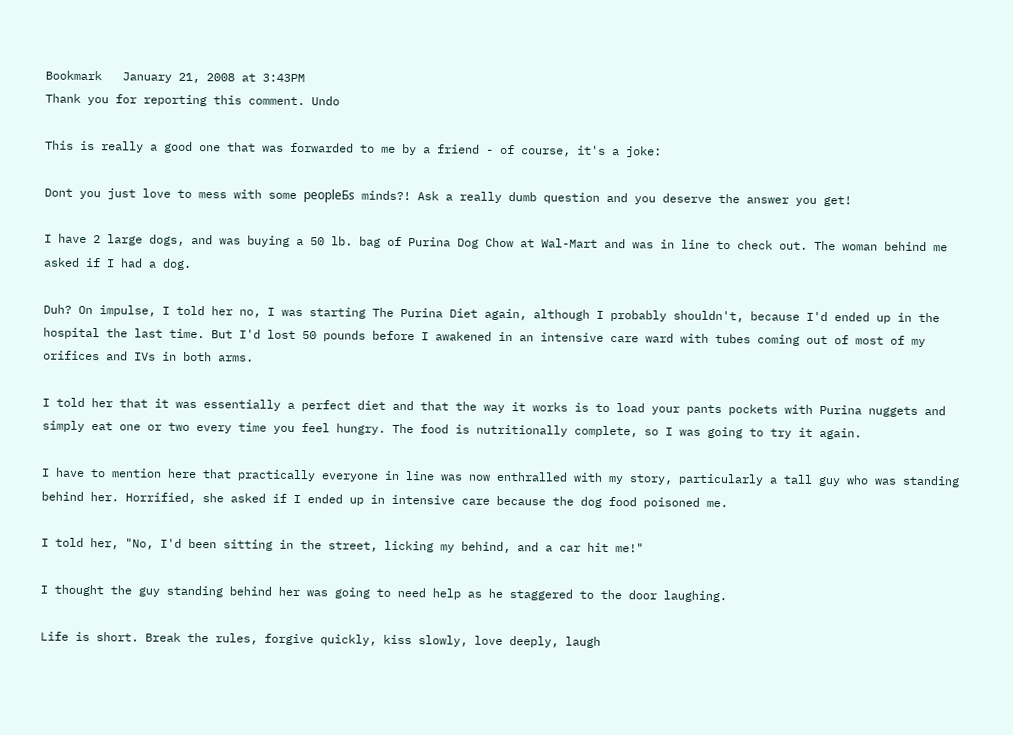Bookmark   January 21, 2008 at 3:43PM
Thank you for reporting this comment. Undo

This is really a good one that was forwarded to me by a friend - of course, it's a joke:

Dont you just love to mess with some peopleƂs minds?! Ask a really dumb question and you deserve the answer you get!

I have 2 large dogs, and was buying a 50 lb. bag of Purina Dog Chow at Wal-Mart and was in line to check out. The woman behind me asked if I had a dog.

Duh? On impulse, I told her no, I was starting The Purina Diet again, although I probably shouldn't, because I'd ended up in the hospital the last time. But I'd lost 50 pounds before I awakened in an intensive care ward with tubes coming out of most of my orifices and IVs in both arms.

I told her that it was essentially a perfect diet and that the way it works is to load your pants pockets with Purina nuggets and simply eat one or two every time you feel hungry. The food is nutritionally complete, so I was going to try it again.

I have to mention here that practically everyone in line was now enthralled with my story, particularly a tall guy who was standing behind her. Horrified, she asked if I ended up in intensive care because the dog food poisoned me.

I told her, "No, I'd been sitting in the street, licking my behind, and a car hit me!"

I thought the guy standing behind her was going to need help as he staggered to the door laughing.

Life is short. Break the rules, forgive quickly, kiss slowly, love deeply, laugh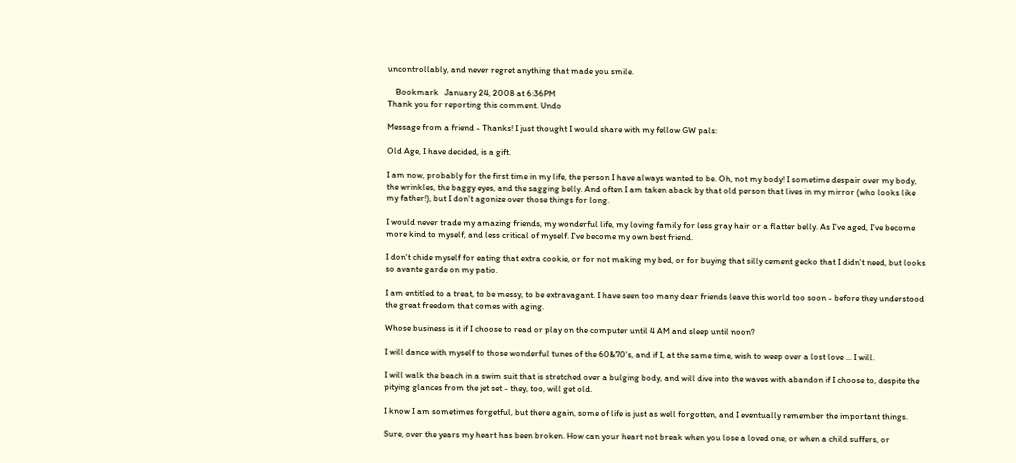uncontrollably, and never regret anything that made you smile.

    Bookmark   January 24, 2008 at 6:36PM
Thank you for reporting this comment. Undo

Message from a friend - Thanks! I just thought I would share with my fellow GW pals:

Old Age, I have decided, is a gift.

I am now, probably for the first time in my life, the person I have always wanted to be. Oh, not my body! I sometime despair over my body, the wrinkles, the baggy eyes, and the sagging belly. And often I am taken aback by that old person that lives in my mirror (who looks like my father!), but I don't agonize over those things for long.

I would never trade my amazing friends, my wonderful life, my loving family for less gray hair or a flatter belly. As I've aged, I've become more kind to myself, and less critical of myself. I've become my own best friend.

I don't chide myself for eating that extra cookie, or for not making my bed, or for buying that silly cement gecko that I didn't need, but looks so avante garde on my patio.

I am entitled to a treat, to be messy, to be extravagant. I have seen too many dear friends leave this world too soon - before they understood the great freedom that comes with aging.

Whose business is it if I choose to read or play on the computer until 4 AM and sleep until noon?

I will dance with myself to those wonderful tunes of the 60&70's, and if I, at the same time, wish to weep over a lost love ... I will.

I will walk the beach in a swim suit that is stretched over a bulging body, and will dive into the waves with abandon if I choose to, despite the pitying glances from the jet set - they, too, will get old.

I know I am sometimes forgetful, but there again, some of life is just as well forgotten, and I eventually remember the important things.

Sure, over the years my heart has been broken. How can your heart not break when you lose a loved one, or when a child suffers, or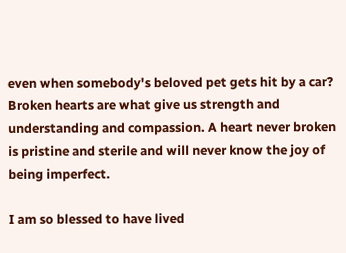even when somebody's beloved pet gets hit by a car? Broken hearts are what give us strength and understanding and compassion. A heart never broken is pristine and sterile and will never know the joy of being imperfect.

I am so blessed to have lived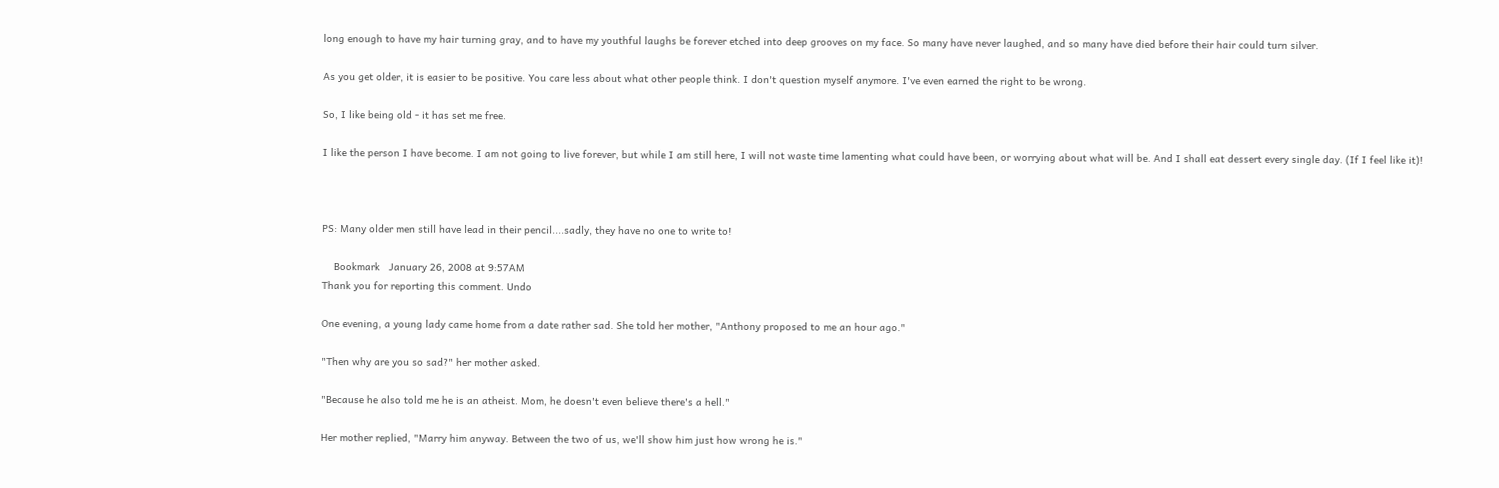long enough to have my hair turning gray, and to have my youthful laughs be forever etched into deep grooves on my face. So many have never laughed, and so many have died before their hair could turn silver.

As you get older, it is easier to be positive. You care less about what other people think. I don't question myself anymore. I've even earned the right to be wrong.

So, I like being old - it has set me free.

I like the person I have become. I am not going to live forever, but while I am still here, I will not waste time lamenting what could have been, or worrying about what will be. And I shall eat dessert every single day. (If I feel like it)!



PS: Many older men still have lead in their pencil....sadly, they have no one to write to!

    Bookmark   January 26, 2008 at 9:57AM
Thank you for reporting this comment. Undo

One evening, a young lady came home from a date rather sad. She told her mother, "Anthony proposed to me an hour ago."

"Then why are you so sad?" her mother asked.

"Because he also told me he is an atheist. Mom, he doesn't even believe there's a hell."

Her mother replied, "Marry him anyway. Between the two of us, we'll show him just how wrong he is."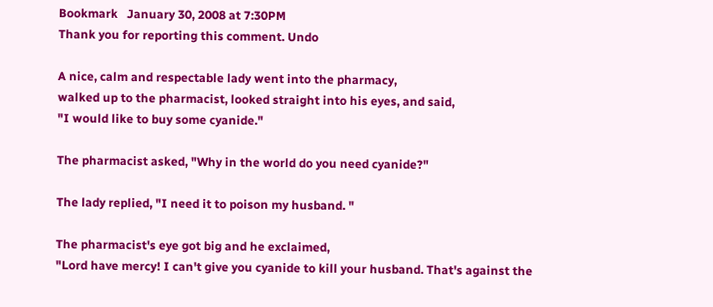Bookmark   January 30, 2008 at 7:30PM
Thank you for reporting this comment. Undo

A nice, calm and respectable lady went into the pharmacy,
walked up to the pharmacist, looked straight into his eyes, and said,
"I would like to buy some cyanide."

The pharmacist asked, "Why in the world do you need cyanide?"

The lady replied, "I need it to poison my husband. "

The pharmacist's eye got big and he exclaimed,
"Lord have mercy! I can't give you cyanide to kill your husband. That's against the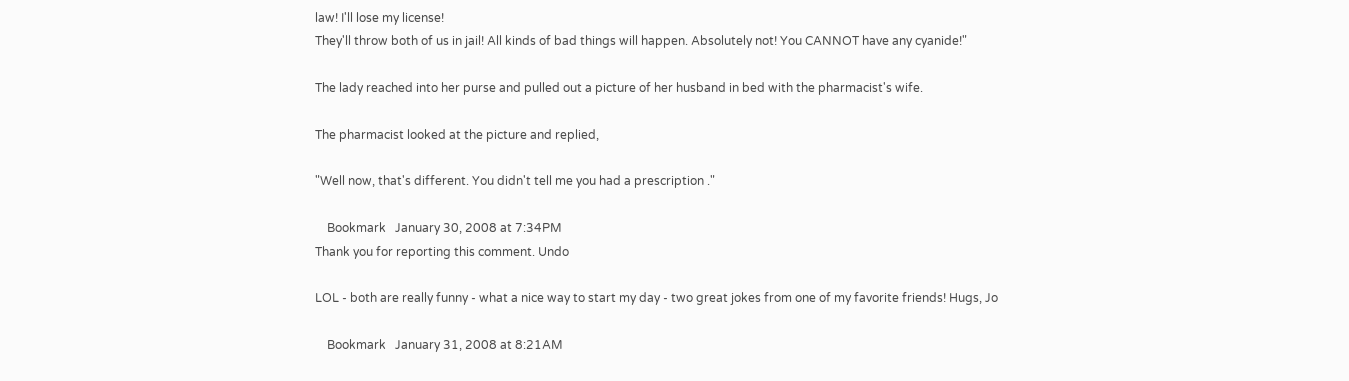law! I'll lose my license!
They'll throw both of us in jail! All kinds of bad things will happen. Absolutely not! You CANNOT have any cyanide!"

The lady reached into her purse and pulled out a picture of her husband in bed with the pharmacist's wife.

The pharmacist looked at the picture and replied,

"Well now, that's different. You didn't tell me you had a prescription ."

    Bookmark   January 30, 2008 at 7:34PM
Thank you for reporting this comment. Undo

LOL - both are really funny - what a nice way to start my day - two great jokes from one of my favorite friends! Hugs, Jo

    Bookmark   January 31, 2008 at 8:21AM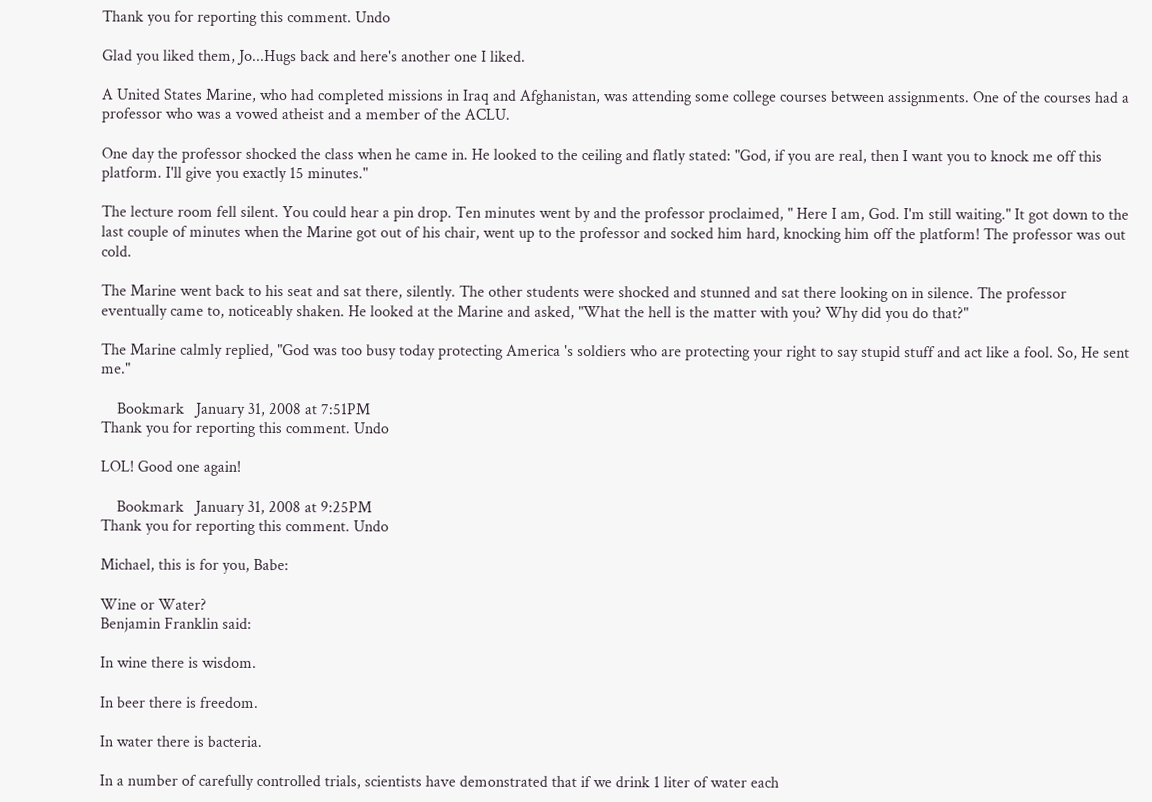Thank you for reporting this comment. Undo

Glad you liked them, Jo...Hugs back and here's another one I liked.

A United States Marine, who had completed missions in Iraq and Afghanistan, was attending some college courses between assignments. One of the courses had a professor who was a vowed atheist and a member of the ACLU.

One day the professor shocked the class when he came in. He looked to the ceiling and flatly stated: "God, if you are real, then I want you to knock me off this platform. I'll give you exactly 15 minutes."

The lecture room fell silent. You could hear a pin drop. Ten minutes went by and the professor proclaimed, " Here I am, God. I'm still waiting." It got down to the last couple of minutes when the Marine got out of his chair, went up to the professor and socked him hard, knocking him off the platform! The professor was out cold.

The Marine went back to his seat and sat there, silently. The other students were shocked and stunned and sat there looking on in silence. The professor eventually came to, noticeably shaken. He looked at the Marine and asked, "What the hell is the matter with you? Why did you do that?"

The Marine calmly replied, "God was too busy today protecting America 's soldiers who are protecting your right to say stupid stuff and act like a fool. So, He sent me."

    Bookmark   January 31, 2008 at 7:51PM
Thank you for reporting this comment. Undo

LOL! Good one again!

    Bookmark   January 31, 2008 at 9:25PM
Thank you for reporting this comment. Undo

Michael, this is for you, Babe:

Wine or Water?
Benjamin Franklin said:

In wine there is wisdom.

In beer there is freedom.

In water there is bacteria.

In a number of carefully controlled trials, scientists have demonstrated that if we drink 1 liter of water each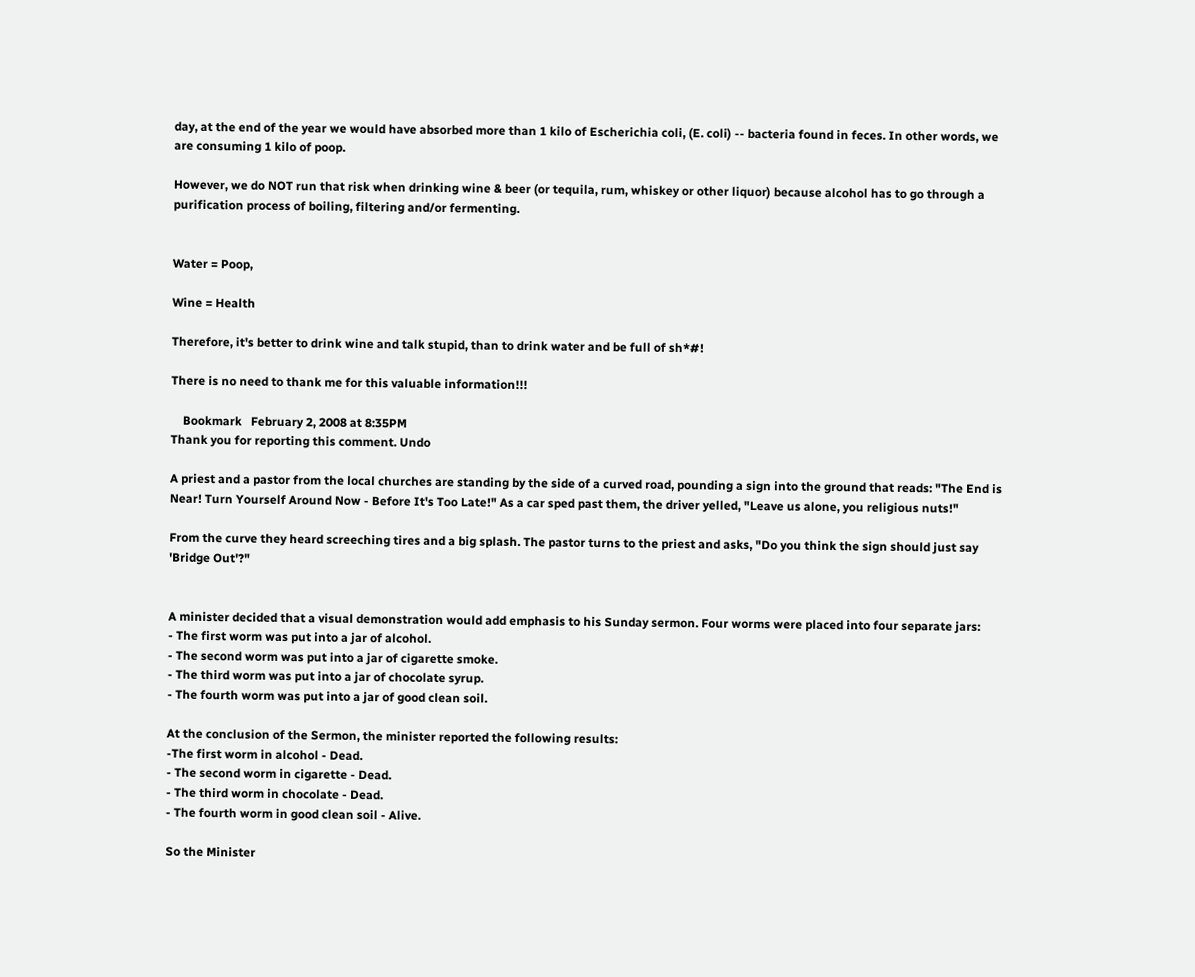day, at the end of the year we would have absorbed more than 1 kilo of Escherichia coli, (E. coli) -- bacteria found in feces. In other words, we are consuming 1 kilo of poop.

However, we do NOT run that risk when drinking wine & beer (or tequila, rum, whiskey or other liquor) because alcohol has to go through a purification process of boiling, filtering and/or fermenting.


Water = Poop,

Wine = Health

Therefore, it's better to drink wine and talk stupid, than to drink water and be full of sh*#!

There is no need to thank me for this valuable information!!!

    Bookmark   February 2, 2008 at 8:35PM
Thank you for reporting this comment. Undo

A priest and a pastor from the local churches are standing by the side of a curved road, pounding a sign into the ground that reads: "The End is Near! Turn Yourself Around Now - Before It's Too Late!" As a car sped past them, the driver yelled, "Leave us alone, you religious nuts!"

From the curve they heard screeching tires and a big splash. The pastor turns to the priest and asks, "Do you think the sign should just say 'Bridge Out'?"


A minister decided that a visual demonstration would add emphasis to his Sunday sermon. Four worms were placed into four separate jars:
- The first worm was put into a jar of alcohol.
- The second worm was put into a jar of cigarette smoke.
- The third worm was put into a jar of chocolate syrup.
- The fourth worm was put into a jar of good clean soil.

At the conclusion of the Sermon, the minister reported the following results:
-The first worm in alcohol - Dead.
- The second worm in cigarette - Dead.
- The third worm in chocolate - Dead.
- The fourth worm in good clean soil - Alive.

So the Minister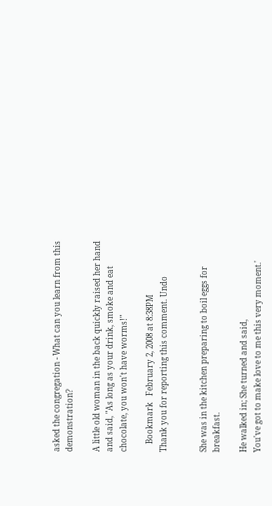asked the congregation - What can you learn from this demonstration?

A little old woman in the back quickly raised her hand and said, "As long as your drink, smoke and eat chocolate, you won't have worms!"

    Bookmark   February 2, 2008 at 8:38PM
Thank you for reporting this comment. Undo


She was in the kitchen preparing to boil eggs for breakfast.

He walked in; She turned and said,
You've got to make love to me this very moment.'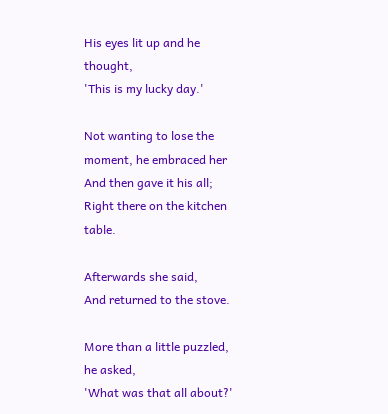His eyes lit up and he thought,
'This is my lucky day.'

Not wanting to lose the moment, he embraced her
And then gave it his all;
Right there on the kitchen table.

Afterwards she said,
And returned to the stove.

More than a little puzzled, he asked,
'What was that all about?'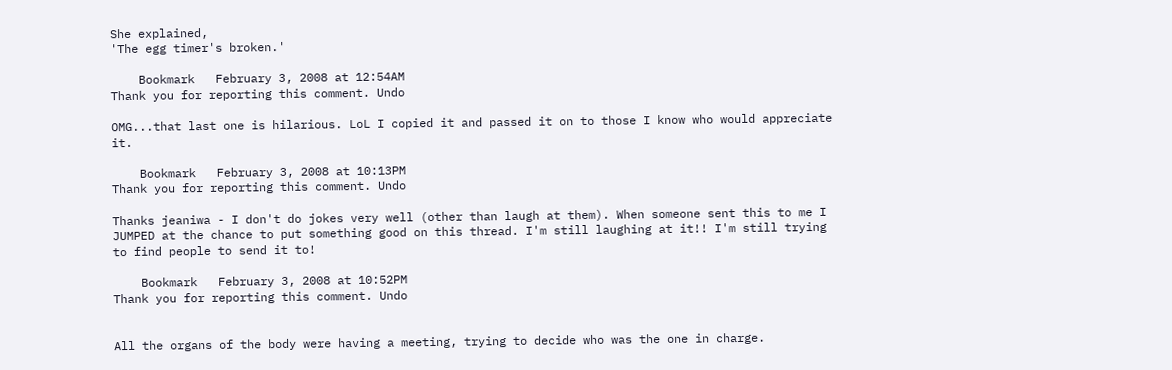She explained,
'The egg timer's broken.'

    Bookmark   February 3, 2008 at 12:54AM
Thank you for reporting this comment. Undo

OMG...that last one is hilarious. LoL I copied it and passed it on to those I know who would appreciate it.

    Bookmark   February 3, 2008 at 10:13PM
Thank you for reporting this comment. Undo

Thanks jeaniwa - I don't do jokes very well (other than laugh at them). When someone sent this to me I JUMPED at the chance to put something good on this thread. I'm still laughing at it!! I'm still trying to find people to send it to!

    Bookmark   February 3, 2008 at 10:52PM
Thank you for reporting this comment. Undo


All the organs of the body were having a meeting, trying to decide who was the one in charge.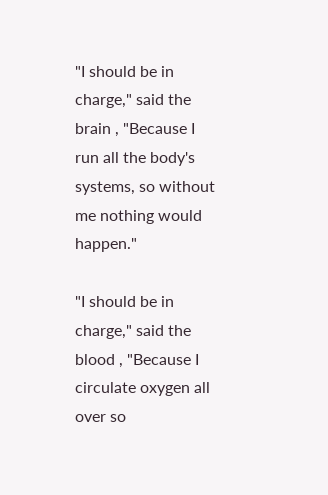"I should be in charge," said the brain , "Because I run all the body's systems, so without me nothing would happen."

"I should be in charge," said the blood , "Because I circulate oxygen all over so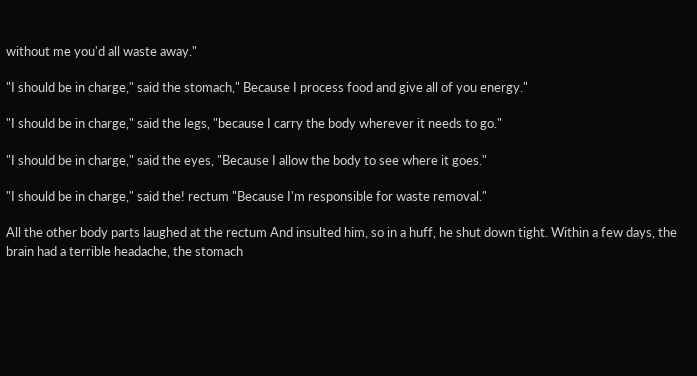without me you'd all waste away."

"I should be in charge," said the stomach," Because I process food and give all of you energy."

"I should be in charge," said the legs, "because I carry the body wherever it needs to go."

"I should be in charge," said the eyes, "Because I allow the body to see where it goes."

"I should be in charge," said the! rectum "Because I'm responsible for waste removal."

All the other body parts laughed at the rectum And insulted him, so in a huff, he shut down tight. Within a few days, the brain had a terrible headache, the stomach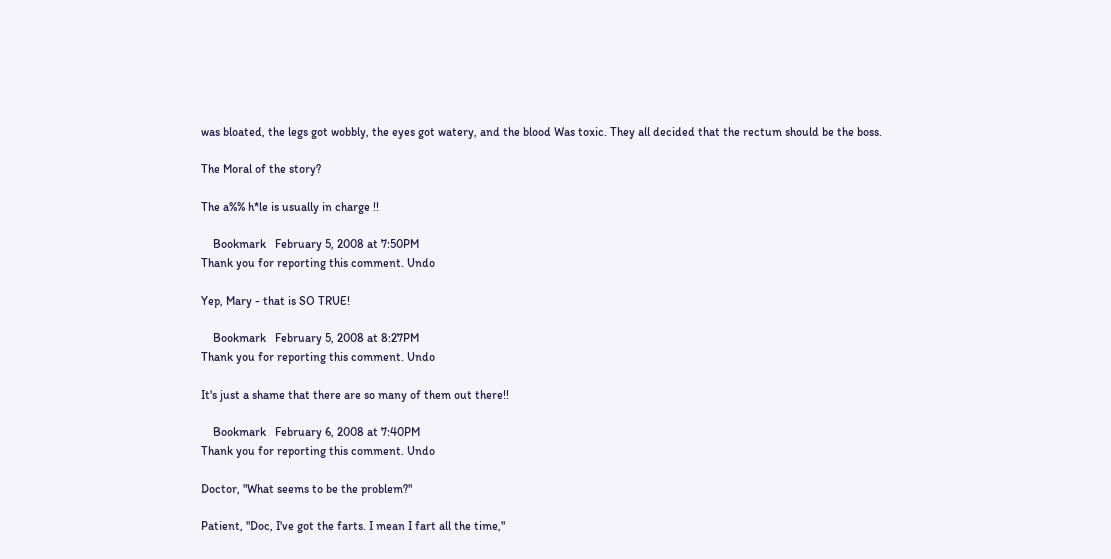was bloated, the legs got wobbly, the eyes got watery, and the blood Was toxic. They all decided that the rectum should be the boss.

The Moral of the story?

The a%% h*le is usually in charge !!

    Bookmark   February 5, 2008 at 7:50PM
Thank you for reporting this comment. Undo

Yep, Mary - that is SO TRUE!

    Bookmark   February 5, 2008 at 8:27PM
Thank you for reporting this comment. Undo

It's just a shame that there are so many of them out there!!

    Bookmark   February 6, 2008 at 7:40PM
Thank you for reporting this comment. Undo

Doctor, "What seems to be the problem?"

Patient, "Doc, I've got the farts. I mean I fart all the time,"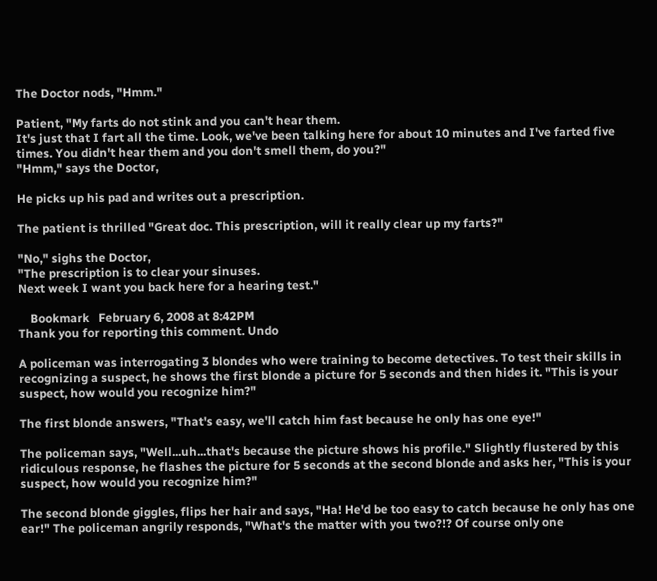The Doctor nods, "Hmm."

Patient, "My farts do not stink and you can't hear them.
It's just that I fart all the time. Look, we've been talking here for about 10 minutes and I've farted five times. You didn't hear them and you don't smell them, do you?"
"Hmm," says the Doctor,

He picks up his pad and writes out a prescription.

The patient is thrilled "Great doc. This prescription, will it really clear up my farts?"

"No," sighs the Doctor,
"The prescription is to clear your sinuses.
Next week I want you back here for a hearing test."

    Bookmark   February 6, 2008 at 8:42PM
Thank you for reporting this comment. Undo

A policeman was interrogating 3 blondes who were training to become detectives. To test their skills in recognizing a suspect, he shows the first blonde a picture for 5 seconds and then hides it. "This is your suspect, how would you recognize him?"

The first blonde answers, "That's easy, we'll catch him fast because he only has one eye!"

The policeman says, "Well...uh...that's because the picture shows his profile." Slightly flustered by this ridiculous response, he flashes the picture for 5 seconds at the second blonde and asks her, "This is your suspect, how would you recognize him?"

The second blonde giggles, flips her hair and says, "Ha! He'd be too easy to catch because he only has one ear!" The policeman angrily responds, "What's the matter with you two?!? Of course only one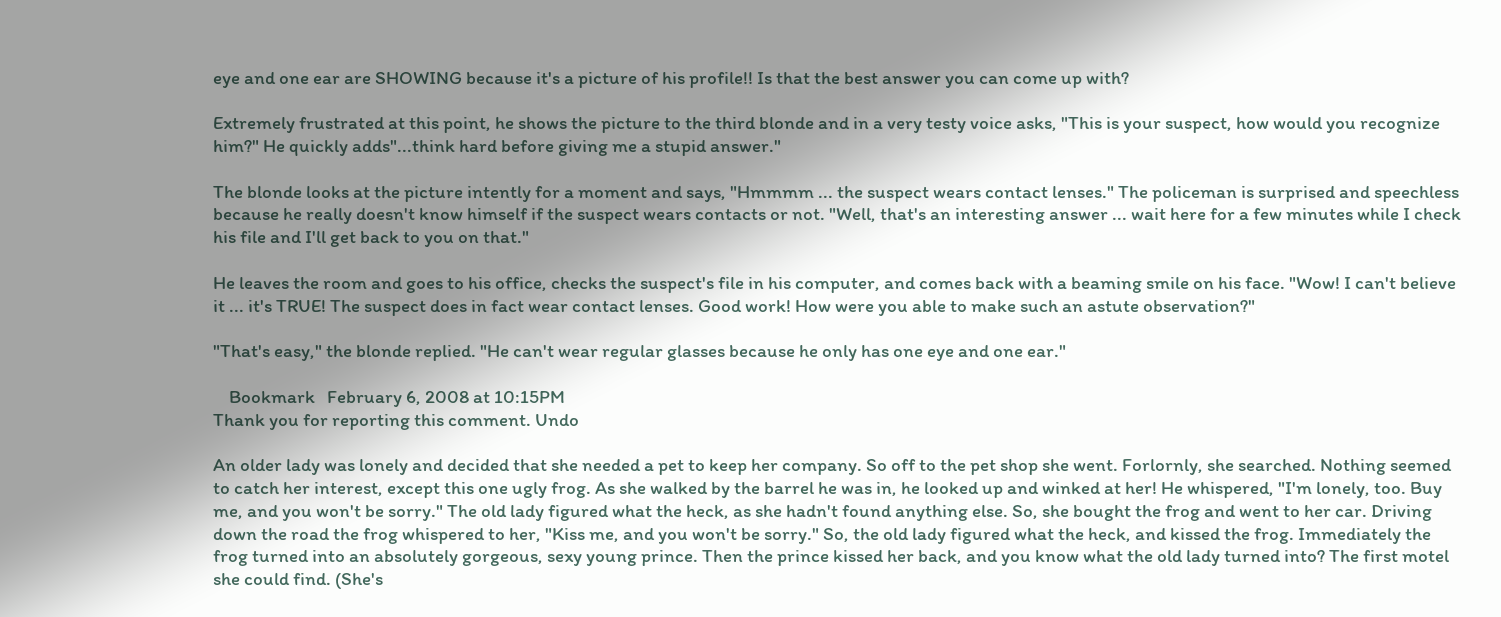eye and one ear are SHOWING because it's a picture of his profile!! Is that the best answer you can come up with?

Extremely frustrated at this point, he shows the picture to the third blonde and in a very testy voice asks, "This is your suspect, how would you recognize him?" He quickly adds"...think hard before giving me a stupid answer."

The blonde looks at the picture intently for a moment and says, "Hmmmm ... the suspect wears contact lenses." The policeman is surprised and speechless because he really doesn't know himself if the suspect wears contacts or not. "Well, that's an interesting answer ... wait here for a few minutes while I check his file and I'll get back to you on that."

He leaves the room and goes to his office, checks the suspect's file in his computer, and comes back with a beaming smile on his face. "Wow! I can't believe it ... it's TRUE! The suspect does in fact wear contact lenses. Good work! How were you able to make such an astute observation?"

"That's easy," the blonde replied. "He can't wear regular glasses because he only has one eye and one ear."

    Bookmark   February 6, 2008 at 10:15PM
Thank you for reporting this comment. Undo

An older lady was lonely and decided that she needed a pet to keep her company. So off to the pet shop she went. Forlornly, she searched. Nothing seemed to catch her interest, except this one ugly frog. As she walked by the barrel he was in, he looked up and winked at her! He whispered, "I'm lonely, too. Buy me, and you won't be sorry." The old lady figured what the heck, as she hadn't found anything else. So, she bought the frog and went to her car. Driving down the road the frog whispered to her, "Kiss me, and you won't be sorry." So, the old lady figured what the heck, and kissed the frog. Immediately the frog turned into an absolutely gorgeous, sexy young prince. Then the prince kissed her back, and you know what the old lady turned into? The first motel she could find. (She's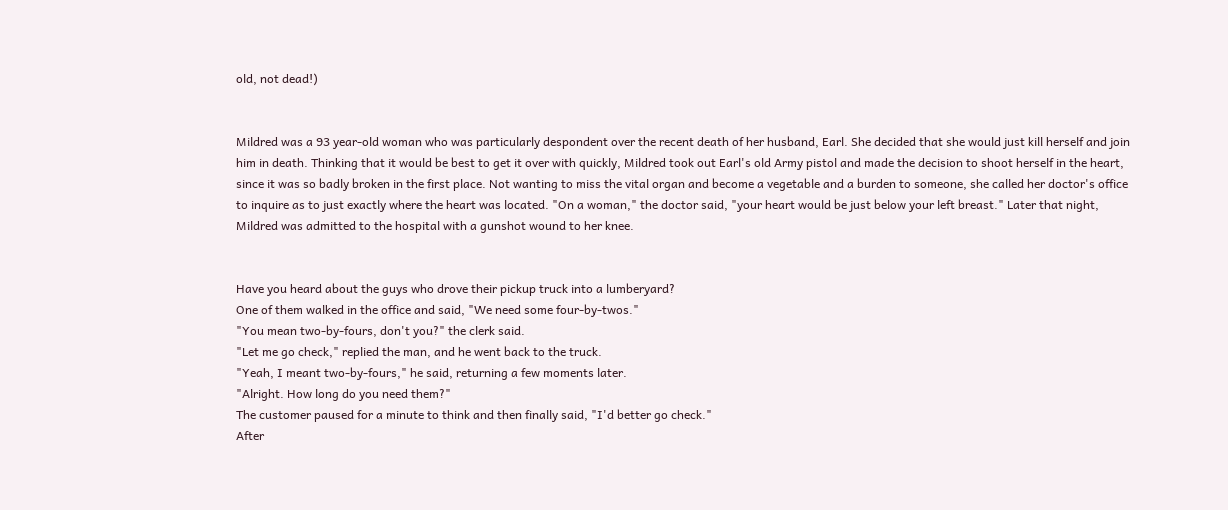old, not dead!)


Mildred was a 93 year-old woman who was particularly despondent over the recent death of her husband, Earl. She decided that she would just kill herself and join him in death. Thinking that it would be best to get it over with quickly, Mildred took out Earl's old Army pistol and made the decision to shoot herself in the heart, since it was so badly broken in the first place. Not wanting to miss the vital organ and become a vegetable and a burden to someone, she called her doctor's office to inquire as to just exactly where the heart was located. "On a woman," the doctor said, "your heart would be just below your left breast." Later that night, Mildred was admitted to the hospital with a gunshot wound to her knee.


Have you heard about the guys who drove their pickup truck into a lumberyard?
One of them walked in the office and said, "We need some four-by-twos."
"You mean two-by-fours, don't you?" the clerk said.
"Let me go check," replied the man, and he went back to the truck.
"Yeah, I meant two-by-fours," he said, returning a few moments later.
"Alright. How long do you need them?"
The customer paused for a minute to think and then finally said, "I'd better go check."
After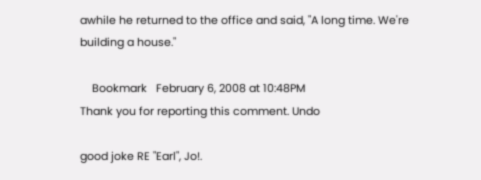awhile he returned to the office and said, "A long time. We're building a house."

    Bookmark   February 6, 2008 at 10:48PM
Thank you for reporting this comment. Undo

good joke RE "Earl", Jo!.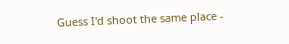Guess I'd shoot the same place -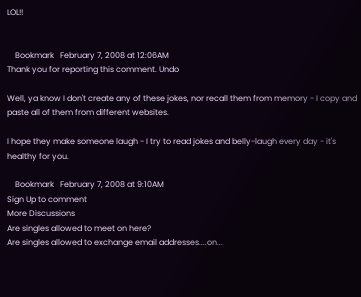LOL!!


    Bookmark   February 7, 2008 at 12:06AM
Thank you for reporting this comment. Undo

Well, ya know I don't create any of these jokes, nor recall them from memory - I copy and paste all of them from different websites.

I hope they make someone laugh - I try to read jokes and belly-laugh every day - it's healthy for you.

    Bookmark   February 7, 2008 at 9:10AM
Sign Up to comment
More Discussions
Are singles allowed to meet on here?
Are singles allowed to exchange email addresses....on...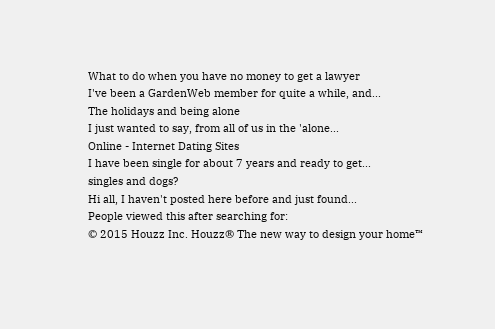What to do when you have no money to get a lawyer
I've been a GardenWeb member for quite a while, and...
The holidays and being alone
I just wanted to say, from all of us in the 'alone...
Online - Internet Dating Sites
I have been single for about 7 years and ready to get...
singles and dogs?
Hi all, I haven't posted here before and just found...
People viewed this after searching for:
© 2015 Houzz Inc. Houzz® The new way to design your home™